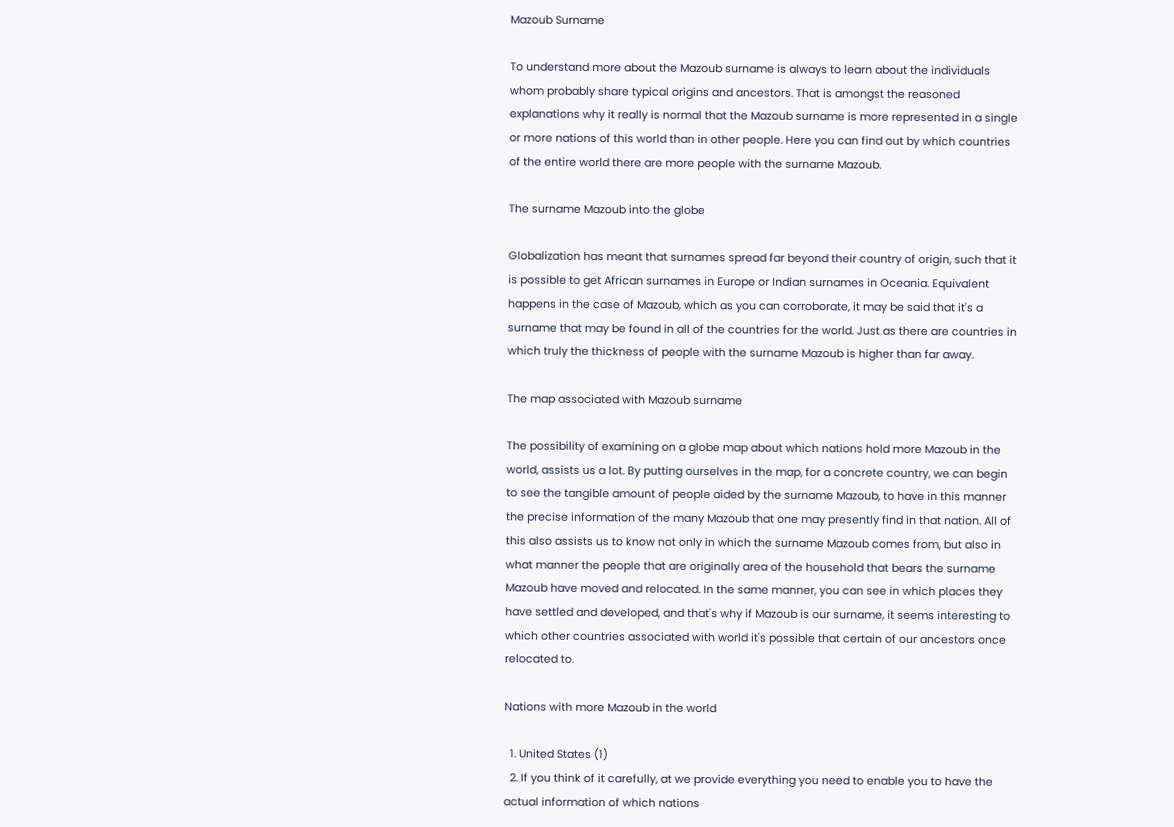Mazoub Surname

To understand more about the Mazoub surname is always to learn about the individuals whom probably share typical origins and ancestors. That is amongst the reasoned explanations why it really is normal that the Mazoub surname is more represented in a single or more nations of this world than in other people. Here you can find out by which countries of the entire world there are more people with the surname Mazoub.

The surname Mazoub into the globe

Globalization has meant that surnames spread far beyond their country of origin, such that it is possible to get African surnames in Europe or Indian surnames in Oceania. Equivalent happens in the case of Mazoub, which as you can corroborate, it may be said that it's a surname that may be found in all of the countries for the world. Just as there are countries in which truly the thickness of people with the surname Mazoub is higher than far away.

The map associated with Mazoub surname

The possibility of examining on a globe map about which nations hold more Mazoub in the world, assists us a lot. By putting ourselves in the map, for a concrete country, we can begin to see the tangible amount of people aided by the surname Mazoub, to have in this manner the precise information of the many Mazoub that one may presently find in that nation. All of this also assists us to know not only in which the surname Mazoub comes from, but also in what manner the people that are originally area of the household that bears the surname Mazoub have moved and relocated. In the same manner, you can see in which places they have settled and developed, and that's why if Mazoub is our surname, it seems interesting to which other countries associated with world it's possible that certain of our ancestors once relocated to.

Nations with more Mazoub in the world

  1. United States (1)
  2. If you think of it carefully, at we provide everything you need to enable you to have the actual information of which nations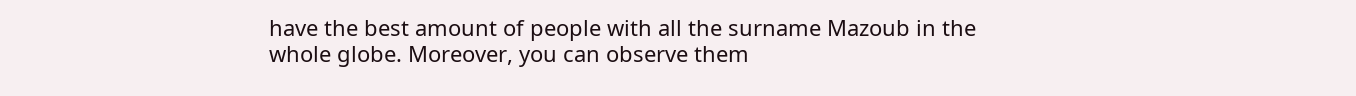have the best amount of people with all the surname Mazoub in the whole globe. Moreover, you can observe them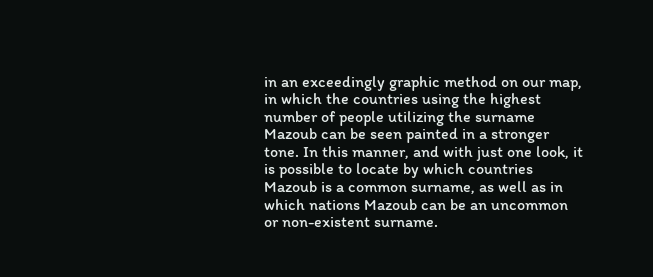in an exceedingly graphic method on our map, in which the countries using the highest number of people utilizing the surname Mazoub can be seen painted in a stronger tone. In this manner, and with just one look, it is possible to locate by which countries Mazoub is a common surname, as well as in which nations Mazoub can be an uncommon or non-existent surname.